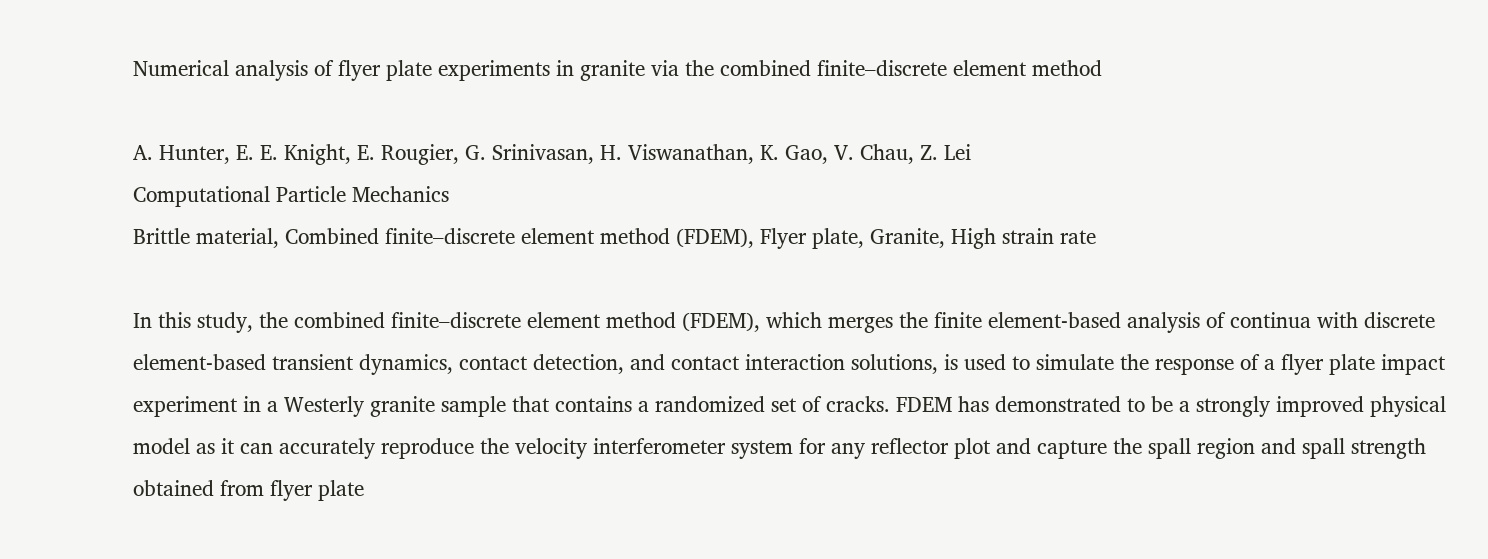Numerical analysis of flyer plate experiments in granite via the combined finite–discrete element method

A. Hunter, E. E. Knight, E. Rougier, G. Srinivasan, H. Viswanathan, K. Gao, V. Chau, Z. Lei
Computational Particle Mechanics
Brittle material, Combined finite–discrete element method (FDEM), Flyer plate, Granite, High strain rate

In this study, the combined finite–discrete element method (FDEM), which merges the finite element-based analysis of continua with discrete element-based transient dynamics, contact detection, and contact interaction solutions, is used to simulate the response of a flyer plate impact experiment in a Westerly granite sample that contains a randomized set of cracks. FDEM has demonstrated to be a strongly improved physical model as it can accurately reproduce the velocity interferometer system for any reflector plot and capture the spall region and spall strength obtained from flyer plate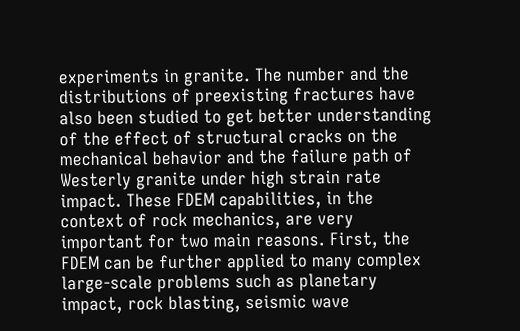experiments in granite. The number and the distributions of preexisting fractures have also been studied to get better understanding of the effect of structural cracks on the mechanical behavior and the failure path of Westerly granite under high strain rate impact. These FDEM capabilities, in the context of rock mechanics, are very important for two main reasons. First, the FDEM can be further applied to many complex large-scale problems such as planetary impact, rock blasting, seismic wave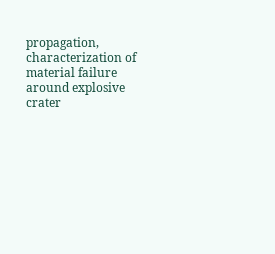propagation, characterization of material failure around explosive crater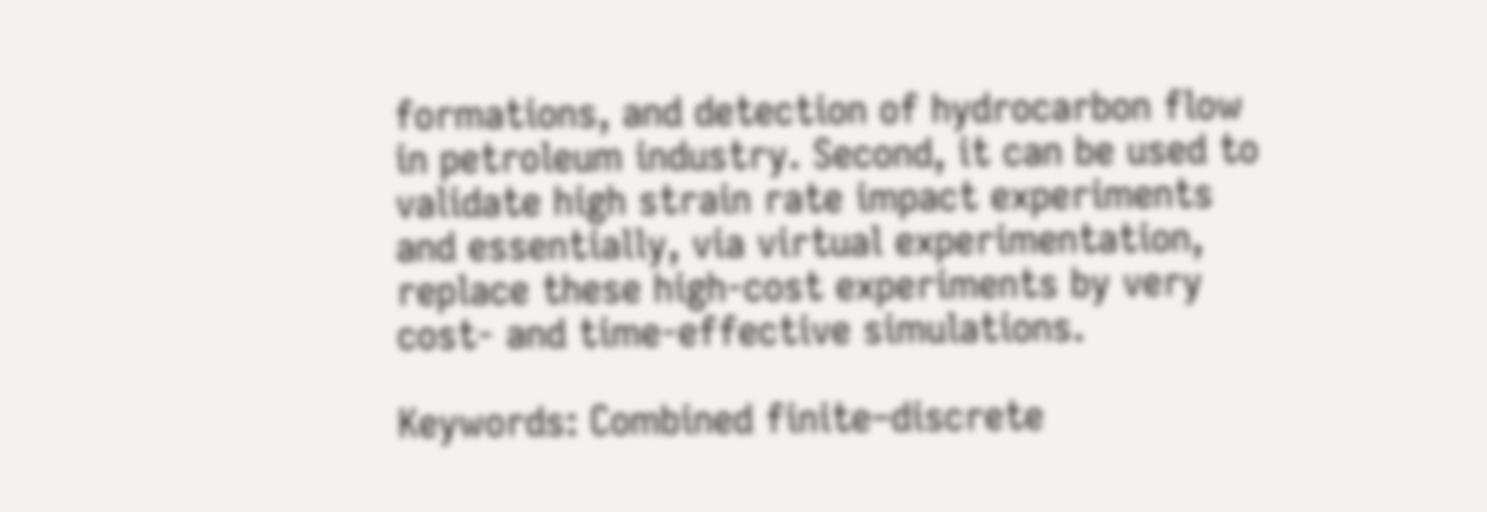formations, and detection of hydrocarbon flow in petroleum industry. Second, it can be used to validate high strain rate impact experiments and essentially, via virtual experimentation, replace these high-cost experiments by very cost- and time-effective simulations.

Keywords: Combined finite–discrete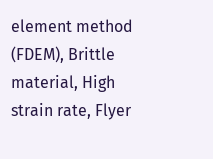element method (FDEM), Brittle material, High strain rate, Flyer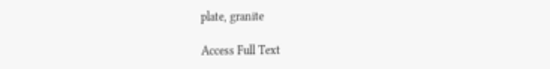plate, granite

Access Full Text